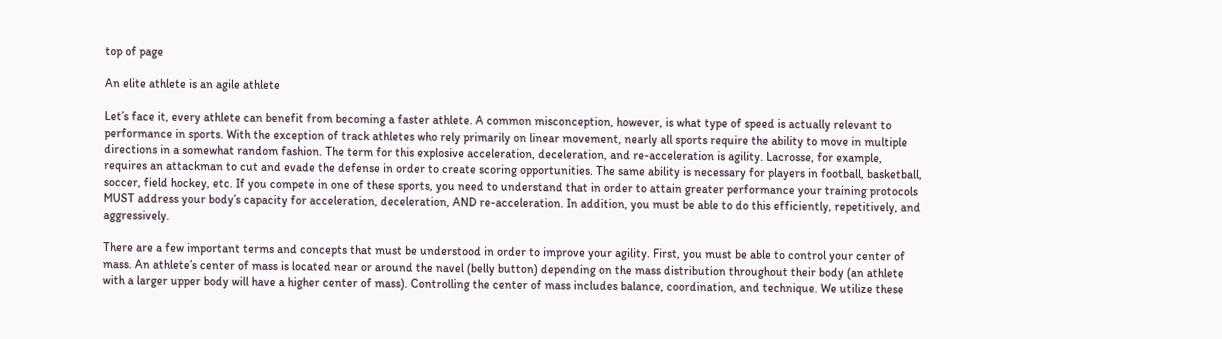top of page

An elite athlete is an agile athlete

Let’s face it, every athlete can benefit from becoming a faster athlete. A common misconception, however, is what type of speed is actually relevant to performance in sports. With the exception of track athletes who rely primarily on linear movement, nearly all sports require the ability to move in multiple directions in a somewhat random fashion. The term for this explosive acceleration, deceleration, and re-acceleration is agility. Lacrosse, for example, requires an attackman to cut and evade the defense in order to create scoring opportunities. The same ability is necessary for players in football, basketball, soccer, field hockey, etc. If you compete in one of these sports, you need to understand that in order to attain greater performance your training protocols MUST address your body’s capacity for acceleration, deceleration, AND re-acceleration. In addition, you must be able to do this efficiently, repetitively, and aggressively.

There are a few important terms and concepts that must be understood in order to improve your agility. First, you must be able to control your center of mass. An athlete’s center of mass is located near or around the navel (belly button) depending on the mass distribution throughout their body (an athlete with a larger upper body will have a higher center of mass). Controlling the center of mass includes balance, coordination, and technique. We utilize these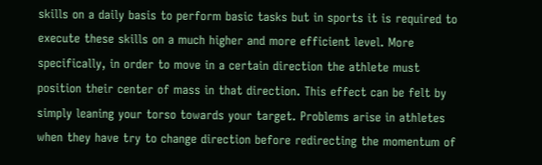skills on a daily basis to perform basic tasks but in sports it is required to execute these skills on a much higher and more efficient level. More specifically, in order to move in a certain direction the athlete must position their center of mass in that direction. This effect can be felt by simply leaning your torso towards your target. Problems arise in athletes when they have try to change direction before redirecting the momentum of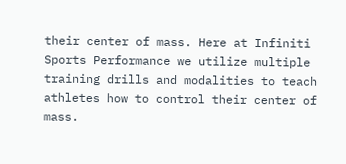their center of mass. Here at Infiniti Sports Performance we utilize multiple training drills and modalities to teach athletes how to control their center of mass.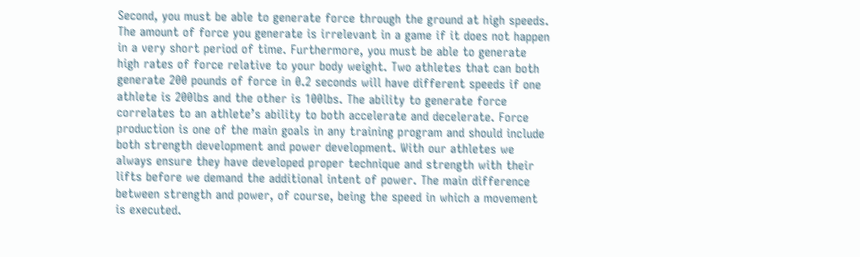Second, you must be able to generate force through the ground at high speeds. The amount of force you generate is irrelevant in a game if it does not happen in a very short period of time. Furthermore, you must be able to generate high rates of force relative to your body weight. Two athletes that can both generate 200 pounds of force in 0.2 seconds will have different speeds if one athlete is 200lbs and the other is 100lbs. The ability to generate force correlates to an athlete’s ability to both accelerate and decelerate. Force production is one of the main goals in any training program and should include both strength development and power development. With our athletes we always ensure they have developed proper technique and strength with their lifts before we demand the additional intent of power. The main difference between strength and power, of course, being the speed in which a movement is executed.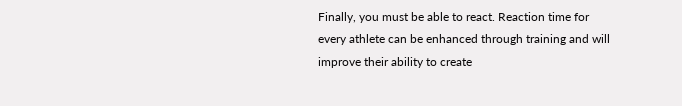Finally, you must be able to react. Reaction time for every athlete can be enhanced through training and will improve their ability to create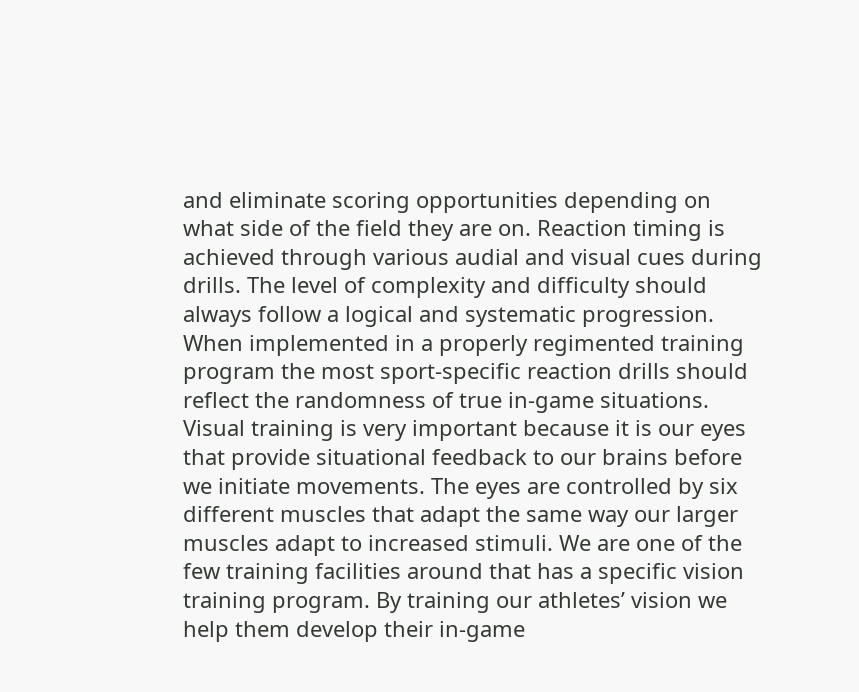and eliminate scoring opportunities depending on what side of the field they are on. Reaction timing is achieved through various audial and visual cues during drills. The level of complexity and difficulty should always follow a logical and systematic progression. When implemented in a properly regimented training program the most sport-specific reaction drills should reflect the randomness of true in-game situations. Visual training is very important because it is our eyes that provide situational feedback to our brains before we initiate movements. The eyes are controlled by six different muscles that adapt the same way our larger muscles adapt to increased stimuli. We are one of the few training facilities around that has a specific vision training program. By training our athletes’ vision we help them develop their in-game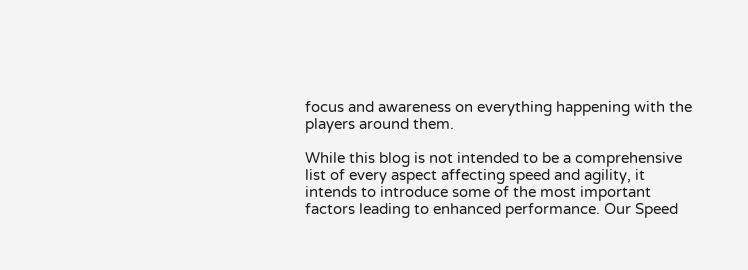focus and awareness on everything happening with the players around them.

While this blog is not intended to be a comprehensive list of every aspect affecting speed and agility, it intends to introduce some of the most important factors leading to enhanced performance. Our Speed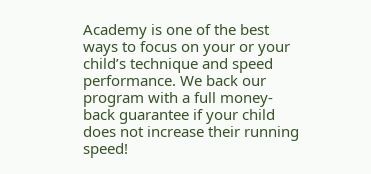Academy is one of the best ways to focus on your or your child’s technique and speed performance. We back our program with a full money-back guarantee if your child does not increase their running speed!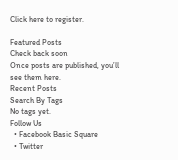Click here to register.

Featured Posts
Check back soon
Once posts are published, you’ll see them here.
Recent Posts
Search By Tags
No tags yet.
Follow Us
  • Facebook Basic Square
  • Twitter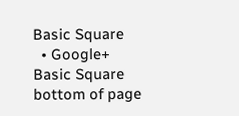Basic Square
  • Google+ Basic Square
bottom of page